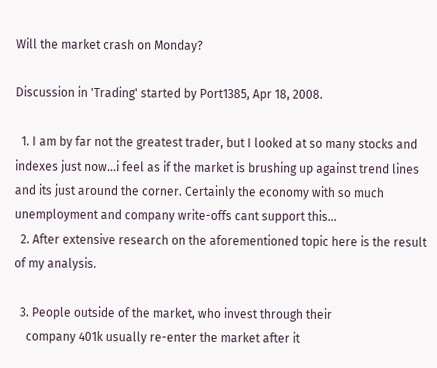Will the market crash on Monday?

Discussion in 'Trading' started by Port1385, Apr 18, 2008.

  1. I am by far not the greatest trader, but I looked at so many stocks and indexes just now...i feel as if the market is brushing up against trend lines and its just around the corner. Certainly the economy with so much unemployment and company write-offs cant support this...
  2. After extensive research on the aforementioned topic here is the result of my analysis.

  3. People outside of the market, who invest through their
    company 401k usually re-enter the market after it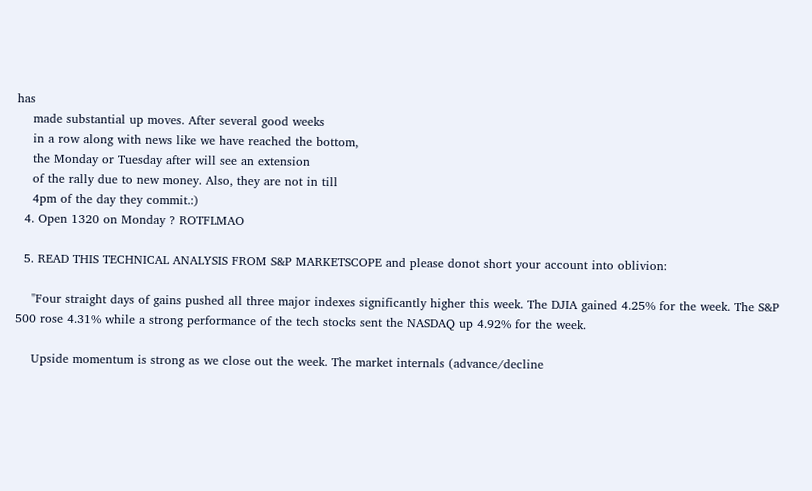has
    made substantial up moves. After several good weeks
    in a row along with news like we have reached the bottom,
    the Monday or Tuesday after will see an extension
    of the rally due to new money. Also, they are not in till
    4pm of the day they commit.:)
  4. Open 1320 on Monday ? ROTFLMAO

  5. READ THIS TECHNICAL ANALYSIS FROM S&P MARKETSCOPE and please donot short your account into oblivion:

    "Four straight days of gains pushed all three major indexes significantly higher this week. The DJIA gained 4.25% for the week. The S&P 500 rose 4.31% while a strong performance of the tech stocks sent the NASDAQ up 4.92% for the week.

    Upside momentum is strong as we close out the week. The market internals (advance/decline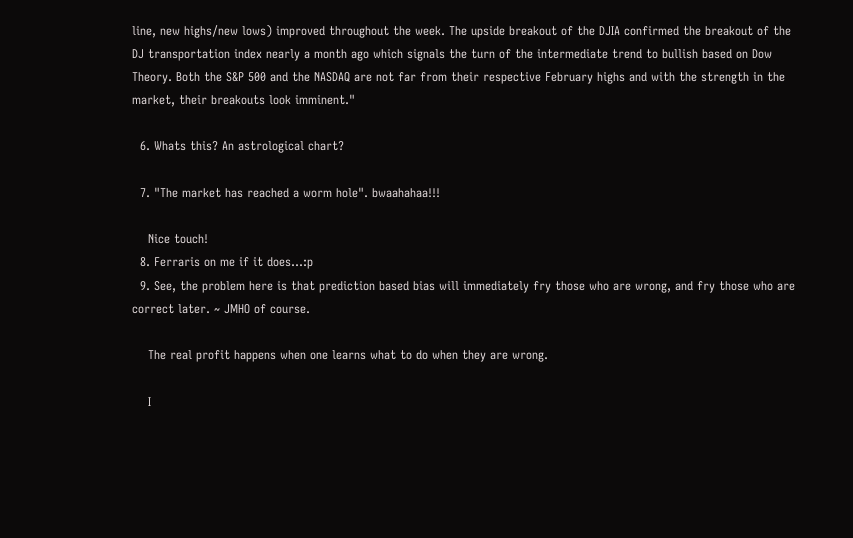line, new highs/new lows) improved throughout the week. The upside breakout of the DJIA confirmed the breakout of the DJ transportation index nearly a month ago which signals the turn of the intermediate trend to bullish based on Dow Theory. Both the S&P 500 and the NASDAQ are not far from their respective February highs and with the strength in the market, their breakouts look imminent."

  6. Whats this? An astrological chart?

  7. "The market has reached a worm hole". bwaahahaa!!!

    Nice touch!
  8. Ferraris on me if it does...:p
  9. See, the problem here is that prediction based bias will immediately fry those who are wrong, and fry those who are correct later. ~ JMHO of course.

    The real profit happens when one learns what to do when they are wrong.

    I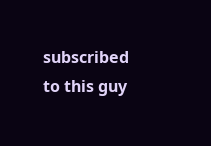subscribed to this guy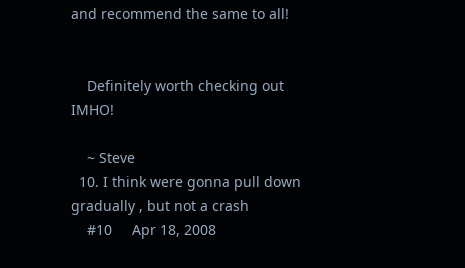and recommend the same to all!


    Definitely worth checking out IMHO!

    ~ Steve
  10. I think were gonna pull down gradually , but not a crash
    #10     Apr 18, 2008